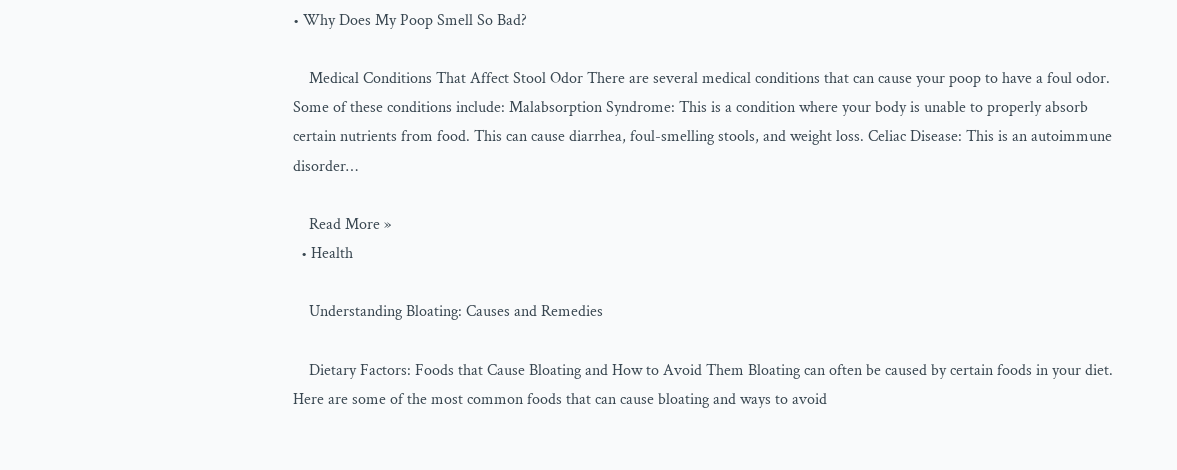• Why Does My Poop Smell So Bad?

    Medical Conditions That Affect Stool Odor There are several medical conditions that can cause your poop to have a foul odor. Some of these conditions include: Malabsorption Syndrome: This is a condition where your body is unable to properly absorb certain nutrients from food. This can cause diarrhea, foul-smelling stools, and weight loss. Celiac Disease: This is an autoimmune disorder…

    Read More »
  • Health

    Understanding Bloating: Causes and Remedies

    Dietary Factors: Foods that Cause Bloating and How to Avoid Them Bloating can often be caused by certain foods in your diet. Here are some of the most common foods that can cause bloating and ways to avoid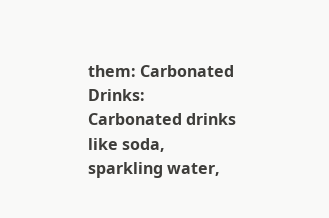them: Carbonated Drinks: Carbonated drinks like soda, sparkling water,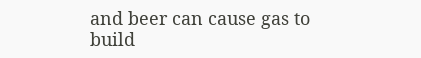and beer can cause gas to build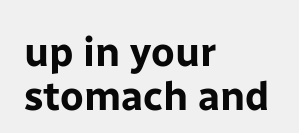up in your stomach and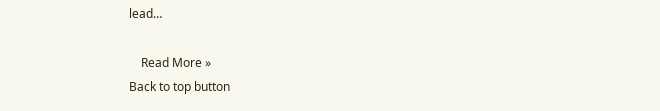lead…

    Read More »
Back to top button